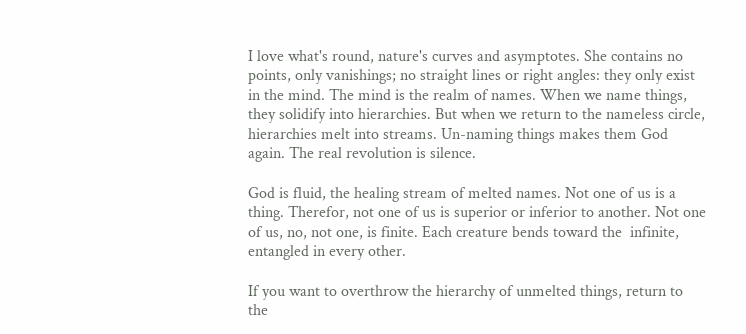I love what's round, nature's curves and asymptotes. She contains no points, only vanishings; no straight lines or right angles: they only exist in the mind. The mind is the realm of names. When we name things, they solidify into hierarchies. But when we return to the nameless circle, hierarchies melt into streams. Un-naming things makes them God again. The real revolution is silence.

God is fluid, the healing stream of melted names. Not one of us is a thing. Therefor, not one of us is superior or inferior to another. Not one of us, no, not one, is finite. Each creature bends toward the  infinite, entangled in every other.

If you want to overthrow the hierarchy of unmelted things, return to the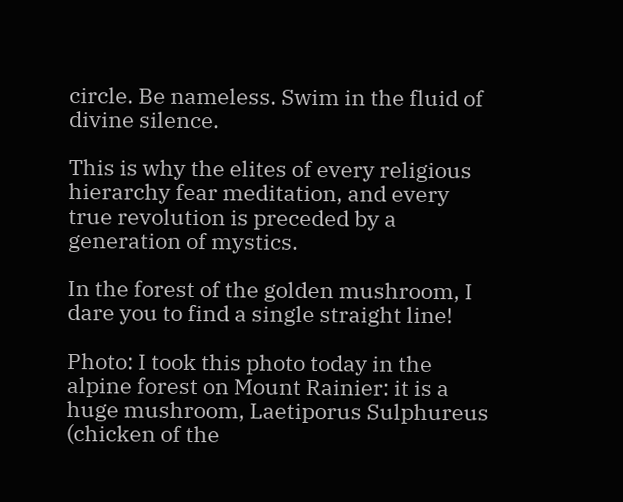circle. Be nameless. Swim in the fluid of divine silence.

This is why the elites of every religious hierarchy fear meditation, and every true revolution is preceded by a generation of mystics.

In the forest of the golden mushroom, I dare you to find a single straight line!

Photo: I took this photo today in the alpine forest on Mount Rainier: it is a huge mushroom, Laetiporus Sulphureus (chicken of the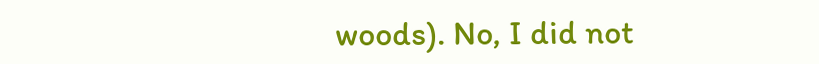woods). No, I did not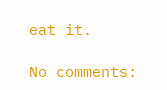eat it.

No comments: